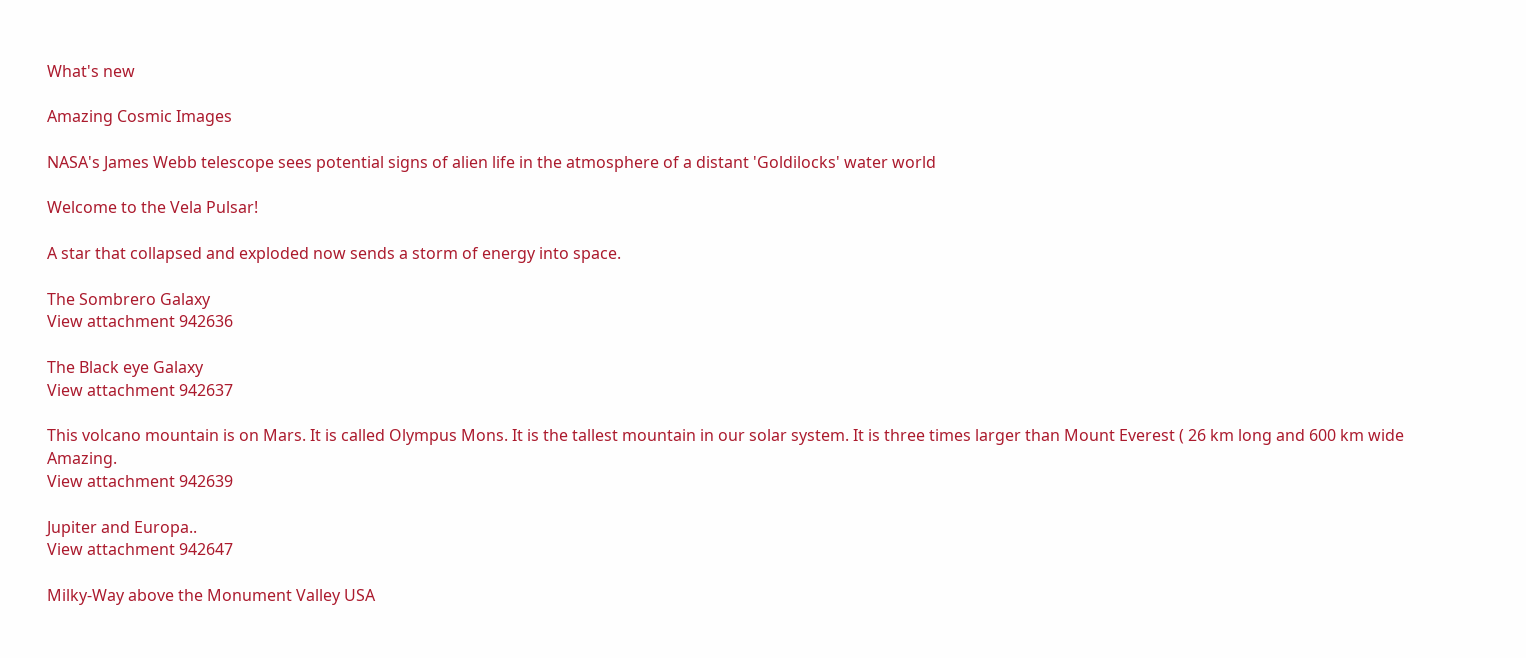What's new

Amazing Cosmic Images

NASA's James Webb telescope sees potential signs of alien life in the atmosphere of a distant 'Goldilocks' water world

Welcome to the Vela Pulsar!

A star that collapsed and exploded now sends a storm of energy into space.

The Sombrero Galaxy
View attachment 942636

The Black eye Galaxy
View attachment 942637

This volcano mountain is on Mars. It is called Olympus Mons. It is the tallest mountain in our solar system. It is three times larger than Mount Everest ( 26 km long and 600 km wide Amazing.
View attachment 942639

Jupiter and Europa..
View attachment 942647

Milky-Way above the Monument Valley USA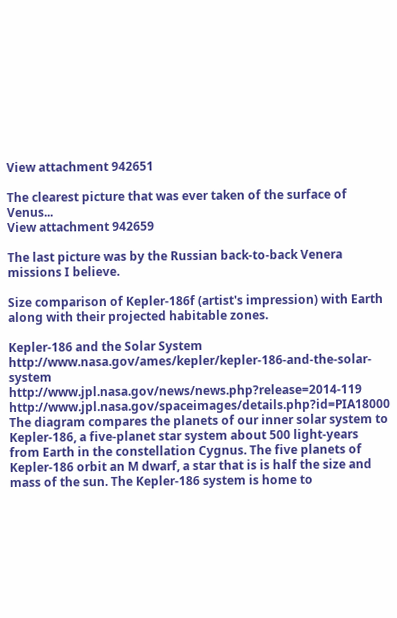View attachment 942651

The clearest picture that was ever taken of the surface of Venus...
View attachment 942659

The last picture was by the Russian back-to-back Venera missions I believe.

Size comparison of Kepler-186f (artist's impression) with Earth along with their projected habitable zones.

Kepler-186 and the Solar System http://www.nasa.gov/ames/kepler/kepler-186-and-the-solar-system http://www.jpl.nasa.gov/news/news.php?release=2014-119 http://www.jpl.nasa.gov/spaceimages/details.php?id=PIA18000 The diagram compares the planets of our inner solar system to Kepler-186, a five-planet star system about 500 light-years from Earth in the constellation Cygnus. The five planets of Kepler-186 orbit an M dwarf, a star that is is half the size and mass of the sun. The Kepler-186 system is home to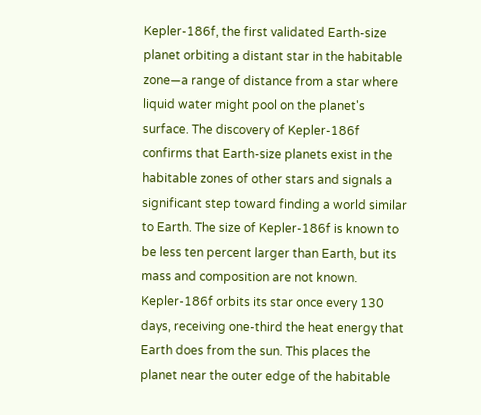Kepler-186f, the first validated Earth-size planet orbiting a distant star in the habitable zone—a range of distance from a star where liquid water might pool on the planet's surface. The discovery of Kepler-186f confirms that Earth-size planets exist in the habitable zones of other stars and signals a significant step toward finding a world similar to Earth. The size of Kepler-186f is known to be less ten percent larger than Earth, but its mass and composition are not known. Kepler-186f orbits its star once every 130 days, receiving one-third the heat energy that Earth does from the sun. This places the planet near the outer edge of the habitable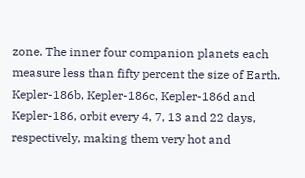zone. The inner four companion planets each measure less than fifty percent the size of Earth. Kepler-186b, Kepler-186c, Kepler-186d and Kepler-186, orbit every 4, 7, 13 and 22 days, respectively, making them very hot and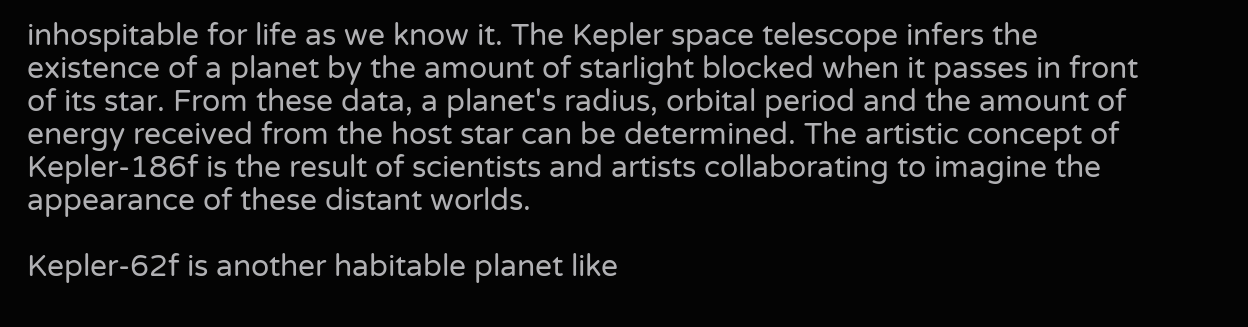inhospitable for life as we know it. The Kepler space telescope infers the existence of a planet by the amount of starlight blocked when it passes in front of its star. From these data, a planet's radius, orbital period and the amount of energy received from the host star can be determined. The artistic concept of Kepler-186f is the result of scientists and artists collaborating to imagine the appearance of these distant worlds.

Kepler-62f is another habitable planet like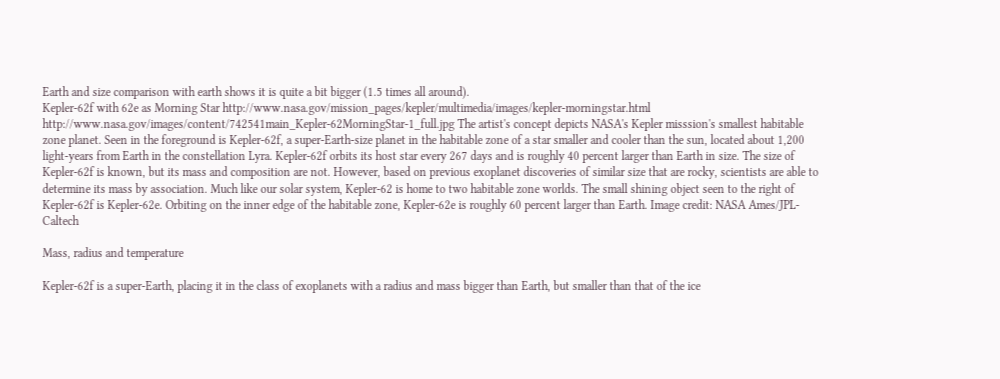Earth and size comparison with earth shows it is quite a bit bigger (1.5 times all around).
Kepler-62f with 62e as Morning Star http://www.nasa.gov/mission_pages/kepler/multimedia/images/kepler-morningstar.html http://www.nasa.gov/images/content/742541main_Kepler-62MorningStar-1_full.jpg The artist's concept depicts NASA's Kepler misssion's smallest habitable zone planet. Seen in the foreground is Kepler-62f, a super-Earth-size planet in the habitable zone of a star smaller and cooler than the sun, located about 1,200 light-years from Earth in the constellation Lyra. Kepler-62f orbits its host star every 267 days and is roughly 40 percent larger than Earth in size. The size of Kepler-62f is known, but its mass and composition are not. However, based on previous exoplanet discoveries of similar size that are rocky, scientists are able to determine its mass by association. Much like our solar system, Kepler-62 is home to two habitable zone worlds. The small shining object seen to the right of Kepler-62f is Kepler-62e. Orbiting on the inner edge of the habitable zone, Kepler-62e is roughly 60 percent larger than Earth. Image credit: NASA Ames/JPL-Caltech

Mass, radius and temperature

Kepler-62f is a super-Earth, placing it in the class of exoplanets with a radius and mass bigger than Earth, but smaller than that of the ice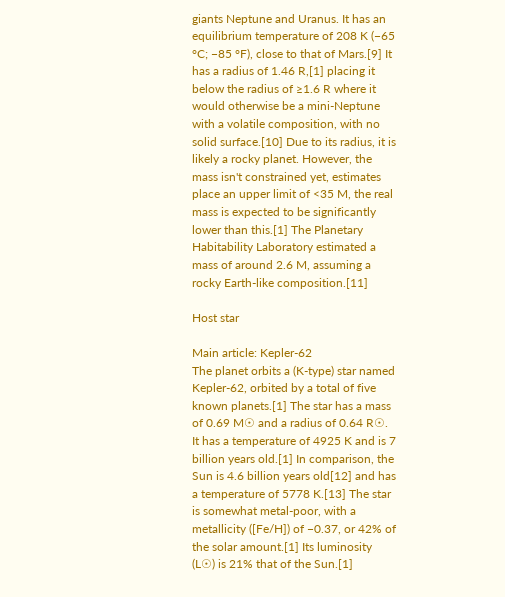giants Neptune and Uranus. It has an equilibrium temperature of 208 K (−65 °C; −85 °F), close to that of Mars.[9] It has a radius of 1.46 R,[1] placing it below the radius of ≥1.6 R where it would otherwise be a mini-Neptune with a volatile composition, with no solid surface.[10] Due to its radius, it is likely a rocky planet. However, the mass isn't constrained yet, estimates place an upper limit of <35 M, the real mass is expected to be significantly lower than this.[1] The Planetary Habitability Laboratory estimated a mass of around 2.6 M, assuming a rocky Earth-like composition.[11]

Host star

Main article: Kepler-62
The planet orbits a (K-type) star named Kepler-62, orbited by a total of five known planets.[1] The star has a mass of 0.69 M☉ and a radius of 0.64 R☉. It has a temperature of 4925 K and is 7 billion years old.[1] In comparison, the Sun is 4.6 billion years old[12] and has a temperature of 5778 K.[13] The star is somewhat metal-poor, with a metallicity ([Fe/H]) of −0.37, or 42% of the solar amount.[1] Its luminosity (L☉) is 21% that of the Sun.[1]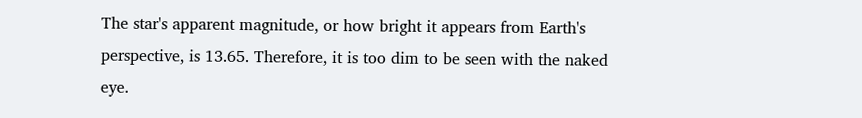The star's apparent magnitude, or how bright it appears from Earth's perspective, is 13.65. Therefore, it is too dim to be seen with the naked eye.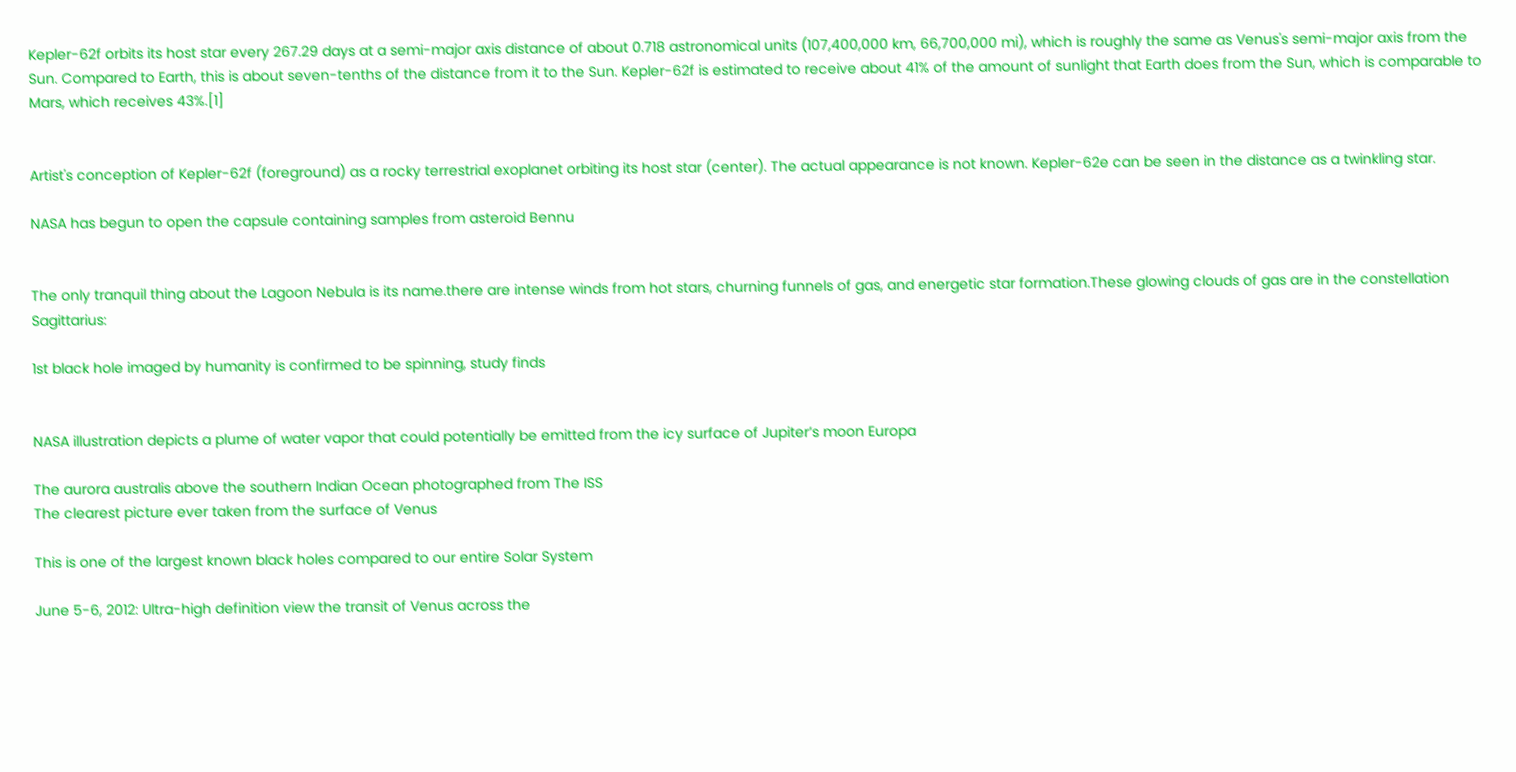Kepler-62f orbits its host star every 267.29 days at a semi-major axis distance of about 0.718 astronomical units (107,400,000 km, 66,700,000 mi), which is roughly the same as Venus's semi-major axis from the Sun. Compared to Earth, this is about seven-tenths of the distance from it to the Sun. Kepler-62f is estimated to receive about 41% of the amount of sunlight that Earth does from the Sun, which is comparable to Mars, which receives 43%.[1]


Artist's conception of Kepler-62f (foreground) as a rocky terrestrial exoplanet orbiting its host star (center). The actual appearance is not known. Kepler-62e can be seen in the distance as a twinkling star.

NASA has begun to open the capsule containing samples from asteroid Bennu


The only tranquil thing about the Lagoon Nebula is its name.there are intense winds from hot stars, churning funnels of gas, and energetic star formation.These glowing clouds of gas are in the constellation Sagittarius:

1st black hole imaged by humanity is confirmed to be spinning, study finds


NASA illustration depicts a plume of water vapor that could potentially be emitted from the icy surface of Jupiter’s moon Europa

The aurora australis above the southern Indian Ocean photographed from The ISS
The clearest picture ever taken from the surface of Venus

This is one of the largest known black holes compared to our entire Solar System

June 5-6, 2012: Ultra-high definition view the transit of Venus across the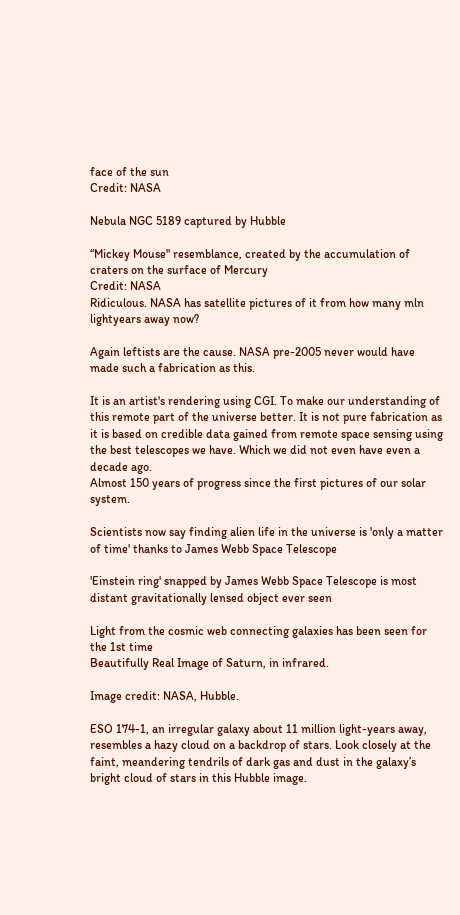face of the sun
Credit: NASA

Nebula NGC 5189 captured by Hubble

“Mickey Mouse" resemblance, created by the accumulation of craters on the surface of Mercury
Credit: NASA
Ridiculous. NASA has satellite pictures of it from how many mln lightyears away now?

Again leftists are the cause. NASA pre-2005 never would have made such a fabrication as this.

It is an artist's rendering using CGI. To make our understanding of this remote part of the universe better. It is not pure fabrication as it is based on credible data gained from remote space sensing using the best telescopes we have. Which we did not even have even a decade ago.
Almost 150 years of progress since the first pictures of our solar system.

Scientists now say finding alien life in the universe is 'only a matter of time' thanks to James Webb Space Telescope

'Einstein ring' snapped by James Webb Space Telescope is most distant gravitationally lensed object ever seen

Light from the cosmic web connecting galaxies has been seen for the 1st time
Beautifully Real Image of Saturn, in infrared.

Image credit: NASA, Hubble.

ESO 174-1, an irregular galaxy about 11 million light-years away, resembles a hazy cloud on a backdrop of stars. Look closely at the faint, meandering tendrils of dark gas and dust in the galaxy’s bright cloud of stars in this Hubble image.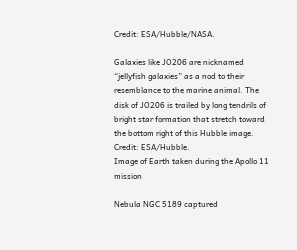Credit: ESA/Hubble/NASA.

Galaxies like JO206 are nicknamed “jellyfish galaxies” as a nod to their resemblance to the marine animal. The disk of JO206 is trailed by long tendrils of bright star formation that stretch toward the bottom right of this Hubble image.
Credit: ESA/Hubble.
Image of Earth taken during the Apollo 11 mission

Nebula NGC 5189 captured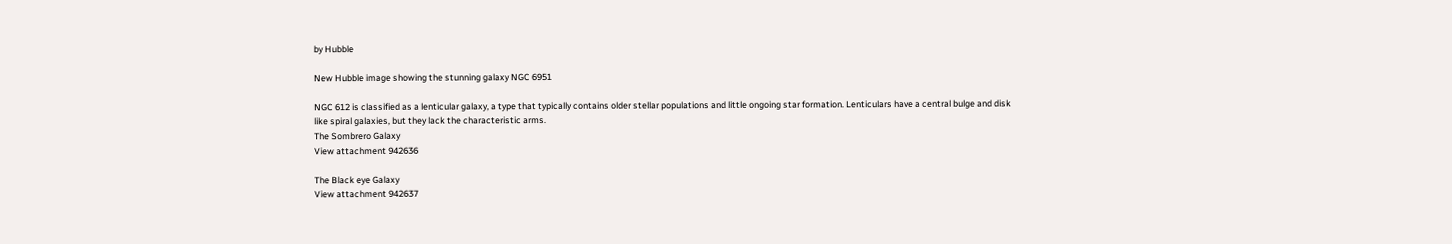by Hubble

New Hubble image showing the stunning galaxy NGC 6951

NGC 612 is classified as a lenticular galaxy, a type that typically contains older stellar populations and little ongoing star formation. Lenticulars have a central bulge and disk like spiral galaxies, but they lack the characteristic arms.
The Sombrero Galaxy
View attachment 942636

The Black eye Galaxy
View attachment 942637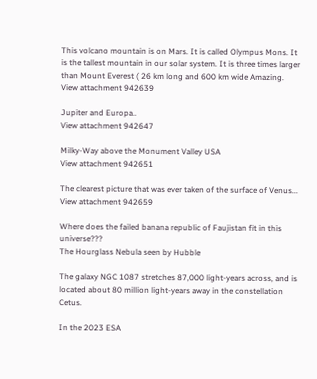This volcano mountain is on Mars. It is called Olympus Mons. It is the tallest mountain in our solar system. It is three times larger than Mount Everest ( 26 km long and 600 km wide Amazing.
View attachment 942639

Jupiter and Europa..
View attachment 942647

Milky-Way above the Monument Valley USA
View attachment 942651

The clearest picture that was ever taken of the surface of Venus...
View attachment 942659

Where does the failed banana republic of Faujistan fit in this universe???
The Hourglass Nebula seen by Hubble

The galaxy NGC 1087 stretches 87,000 light-years across, and is located about 80 million light-years away in the constellation Cetus.

In the 2023 ESA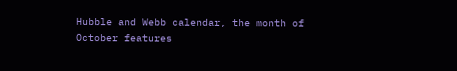Hubble and Webb calendar, the month of October features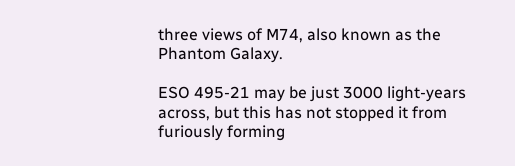three views of M74, also known as the Phantom Galaxy.

ESO 495-21 may be just 3000 light-years across, but this has not stopped it from furiously forming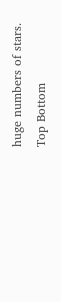huge numbers of stars.
Top Bottom